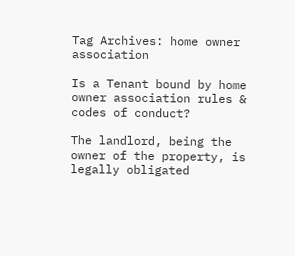Tag Archives: home owner association

Is a Tenant bound by home owner association rules & codes of conduct?

The landlord, being the owner of the property, is legally obligated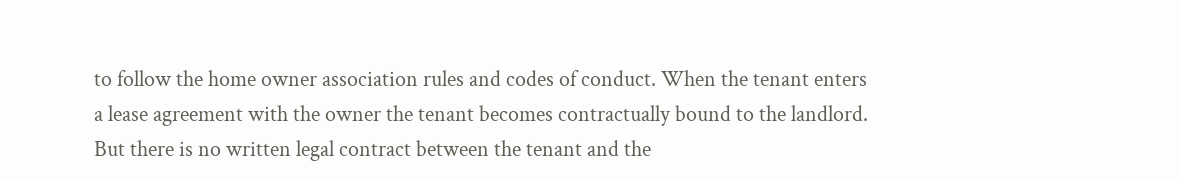to follow the home owner association rules and codes of conduct. When the tenant enters a lease agreement with the owner the tenant becomes contractually bound to the landlord. But there is no written legal contract between the tenant and the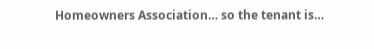Homeowners Association… so the tenant is…